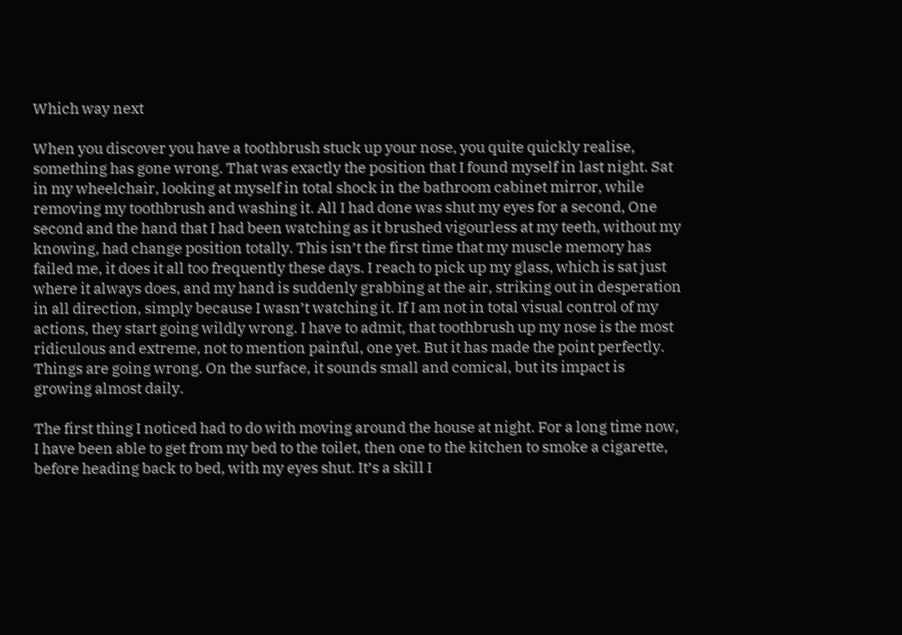Which way next

When you discover you have a toothbrush stuck up your nose, you quite quickly realise, something has gone wrong. That was exactly the position that I found myself in last night. Sat in my wheelchair, looking at myself in total shock in the bathroom cabinet mirror, while removing my toothbrush and washing it. All I had done was shut my eyes for a second, One second and the hand that I had been watching as it brushed vigourless at my teeth, without my knowing, had change position totally. This isn’t the first time that my muscle memory has failed me, it does it all too frequently these days. I reach to pick up my glass, which is sat just where it always does, and my hand is suddenly grabbing at the air, striking out in desperation in all direction, simply because I wasn’t watching it. If I am not in total visual control of my actions, they start going wildly wrong. I have to admit, that toothbrush up my nose is the most ridiculous and extreme, not to mention painful, one yet. But it has made the point perfectly. Things are going wrong. On the surface, it sounds small and comical, but its impact is growing almost daily.

The first thing I noticed had to do with moving around the house at night. For a long time now, I have been able to get from my bed to the toilet, then one to the kitchen to smoke a cigarette, before heading back to bed, with my eyes shut. It’s a skill I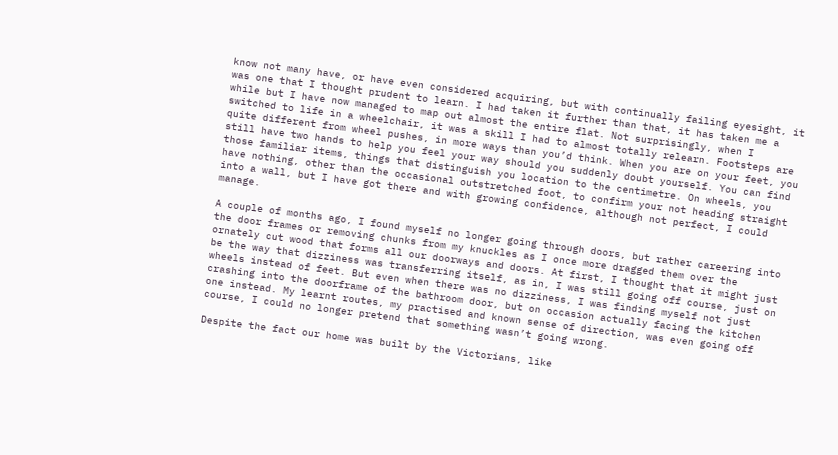know not many have, or have even considered acquiring, but with continually failing eyesight, it was one that I thought prudent to learn. I had taken it further than that, it has taken me a while but I have now managed to map out almost the entire flat. Not surprisingly, when I switched to life in a wheelchair, it was a skill I had to almost totally relearn. Footsteps are quite different from wheel pushes, in more ways than you’d think. When you are on your feet, you still have two hands to help you feel your way should you suddenly doubt yourself. You can find those familiar items, things that distinguish you location to the centimetre. On wheels, you have nothing, other than the occasional outstretched foot, to confirm your not heading straight into a wall, but I have got there and with growing confidence, although not perfect, I could manage.

A couple of months ago, I found myself no longer going through doors, but rather careering into the door frames or removing chunks from my knuckles as I once more dragged them over the ornately cut wood that forms all our doorways and doors. At first, I thought that it might just be the way that dizziness was transferring itself, as in, I was still going off course, just on wheels instead of feet. But even when there was no dizziness, I was finding myself not just crashing into the doorframe of the bathroom door, but on occasion actually facing the kitchen one instead. My learnt routes, my practised and known sense of direction, was even going off course, I could no longer pretend that something wasn’t going wrong.

Despite the fact our home was built by the Victorians, like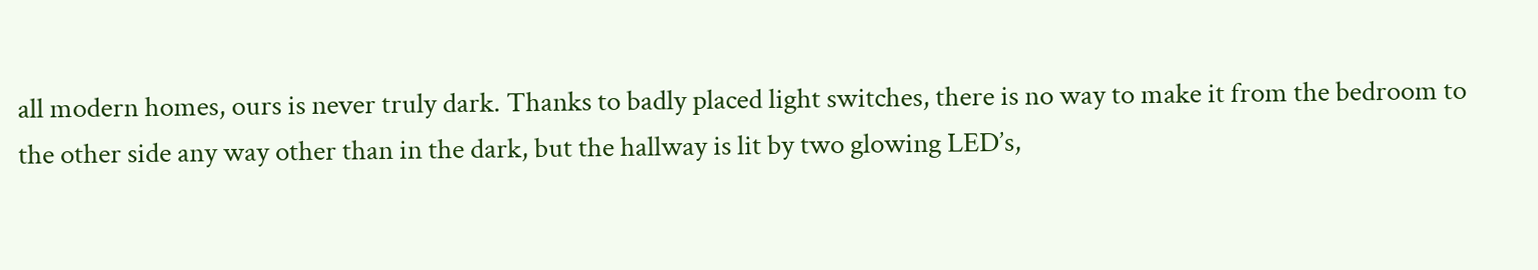all modern homes, ours is never truly dark. Thanks to badly placed light switches, there is no way to make it from the bedroom to the other side any way other than in the dark, but the hallway is lit by two glowing LED’s,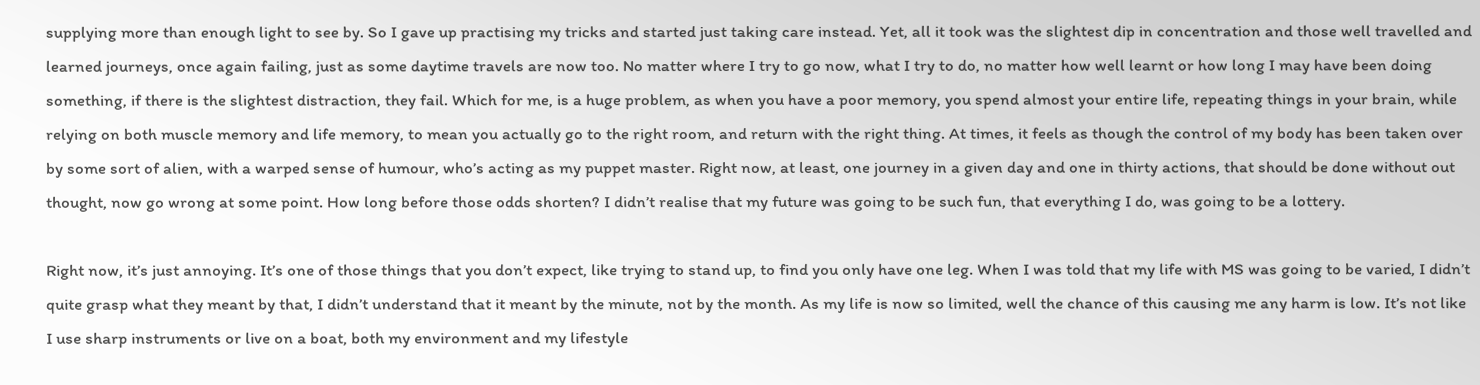supplying more than enough light to see by. So I gave up practising my tricks and started just taking care instead. Yet, all it took was the slightest dip in concentration and those well travelled and learned journeys, once again failing, just as some daytime travels are now too. No matter where I try to go now, what I try to do, no matter how well learnt or how long I may have been doing something, if there is the slightest distraction, they fail. Which for me, is a huge problem, as when you have a poor memory, you spend almost your entire life, repeating things in your brain, while relying on both muscle memory and life memory, to mean you actually go to the right room, and return with the right thing. At times, it feels as though the control of my body has been taken over by some sort of alien, with a warped sense of humour, who’s acting as my puppet master. Right now, at least, one journey in a given day and one in thirty actions, that should be done without out thought, now go wrong at some point. How long before those odds shorten? I didn’t realise that my future was going to be such fun, that everything I do, was going to be a lottery.

Right now, it’s just annoying. It’s one of those things that you don’t expect, like trying to stand up, to find you only have one leg. When I was told that my life with MS was going to be varied, I didn’t quite grasp what they meant by that, I didn’t understand that it meant by the minute, not by the month. As my life is now so limited, well the chance of this causing me any harm is low. It’s not like I use sharp instruments or live on a boat, both my environment and my lifestyle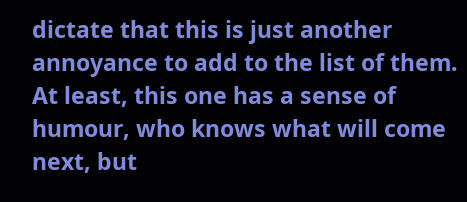dictate that this is just another annoyance to add to the list of them. At least, this one has a sense of humour, who knows what will come next, but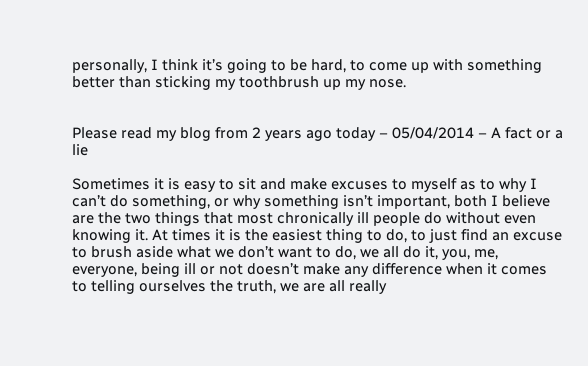personally, I think it’s going to be hard, to come up with something better than sticking my toothbrush up my nose.


Please read my blog from 2 years ago today – 05/04/2014 – A fact or a lie

Sometimes it is easy to sit and make excuses to myself as to why I can’t do something, or why something isn’t important, both I believe are the two things that most chronically ill people do without even knowing it. At times it is the easiest thing to do, to just find an excuse to brush aside what we don’t want to do, we all do it, you, me, everyone, being ill or not doesn’t make any difference when it comes to telling ourselves the truth, we are all really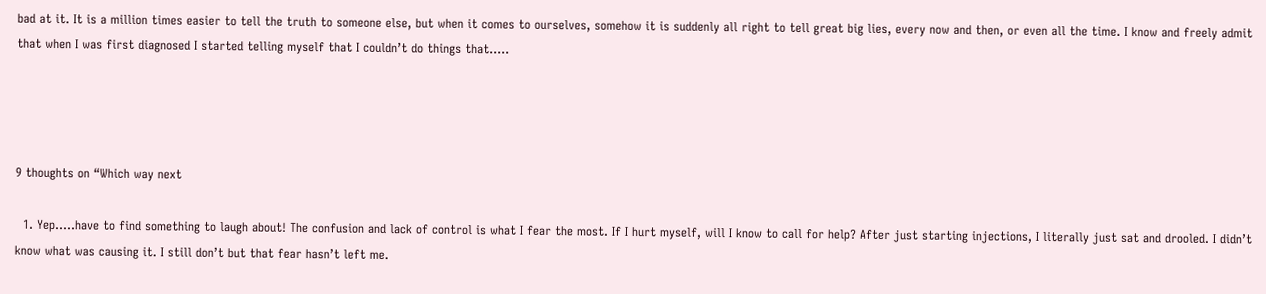bad at it. It is a million times easier to tell the truth to someone else, but when it comes to ourselves, somehow it is suddenly all right to tell great big lies, every now and then, or even all the time. I know and freely admit that when I was first diagnosed I started telling myself that I couldn’t do things that…..




9 thoughts on “Which way next

  1. Yep…..have to find something to laugh about! The confusion and lack of control is what I fear the most. If I hurt myself, will I know to call for help? After just starting injections, I literally just sat and drooled. I didn’t know what was causing it. I still don’t but that fear hasn’t left me.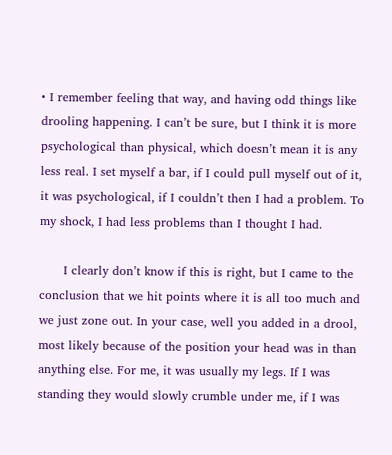• I remember feeling that way, and having odd things like drooling happening. I can’t be sure, but I think it is more psychological than physical, which doesn’t mean it is any less real. I set myself a bar, if I could pull myself out of it, it was psychological, if I couldn’t then I had a problem. To my shock, I had less problems than I thought I had.

      I clearly don’t know if this is right, but I came to the conclusion that we hit points where it is all too much and we just zone out. In your case, well you added in a drool, most likely because of the position your head was in than anything else. For me, it was usually my legs. If I was standing they would slowly crumble under me, if I was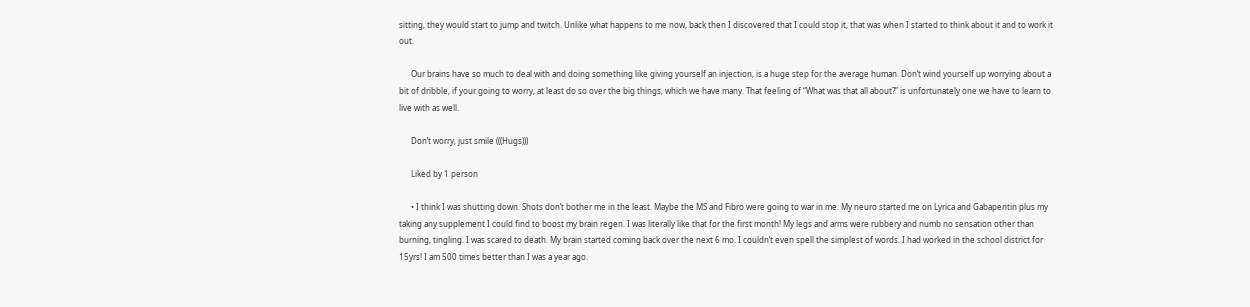sitting, they would start to jump and twitch. Unlike what happens to me now, back then I discovered that I could stop it, that was when I started to think about it and to work it out.

      Our brains have so much to deal with and doing something like giving yourself an injection, is a huge step for the average human. Don’t wind yourself up worrying about a bit of dribble, if your going to worry, at least do so over the big things, which we have many. That feeling of “What was that all about?” is unfortunately one we have to learn to live with as well.

      Don’t worry, just smile (((Hugs)))

      Liked by 1 person

      • I think I was shutting down. Shots don’t bother me in the least. Maybe the MS and Fibro were going to war in me. My neuro started me on Lyrica and Gabapentin plus my taking any supplement I could find to boost my brain regen. I was literally like that for the first month! My legs and arms were rubbery and numb no sensation other than burning, tingling. I was scared to death. My brain started coming back over the next 6 mo. I couldn’t even spell the simplest of words. I had worked in the school district for 15yrs! I am 500 times better than I was a year ago.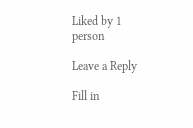Liked by 1 person

Leave a Reply

Fill in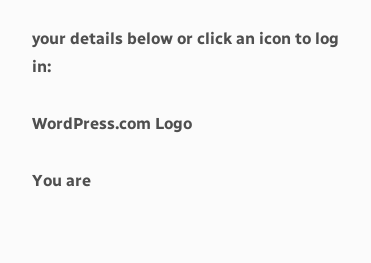your details below or click an icon to log in:

WordPress.com Logo

You are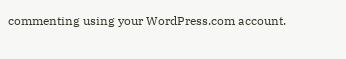commenting using your WordPress.com account.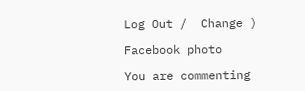Log Out /  Change )

Facebook photo

You are commenting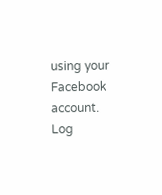using your Facebook account. Log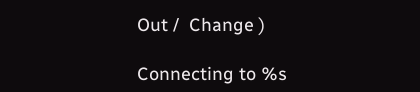Out /  Change )

Connecting to %s